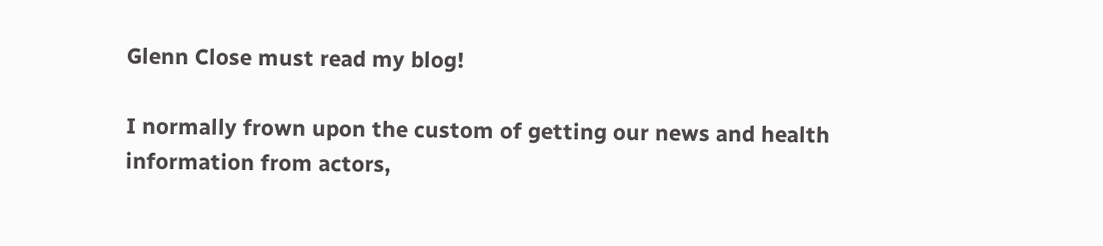Glenn Close must read my blog!

I normally frown upon the custom of getting our news and health information from actors,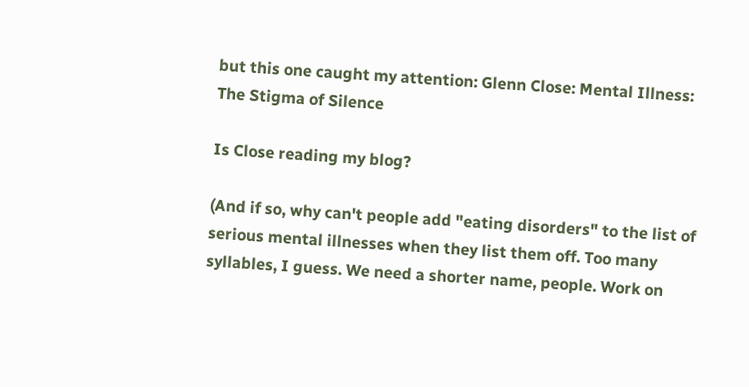but this one caught my attention: Glenn Close: Mental Illness: The Stigma of Silence

Is Close reading my blog?

(And if so, why can't people add "eating disorders" to the list of serious mental illnesses when they list them off. Too many syllables, I guess. We need a shorter name, people. Work on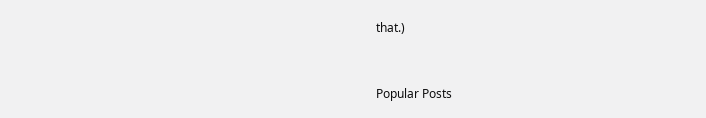that.)


Popular Posts